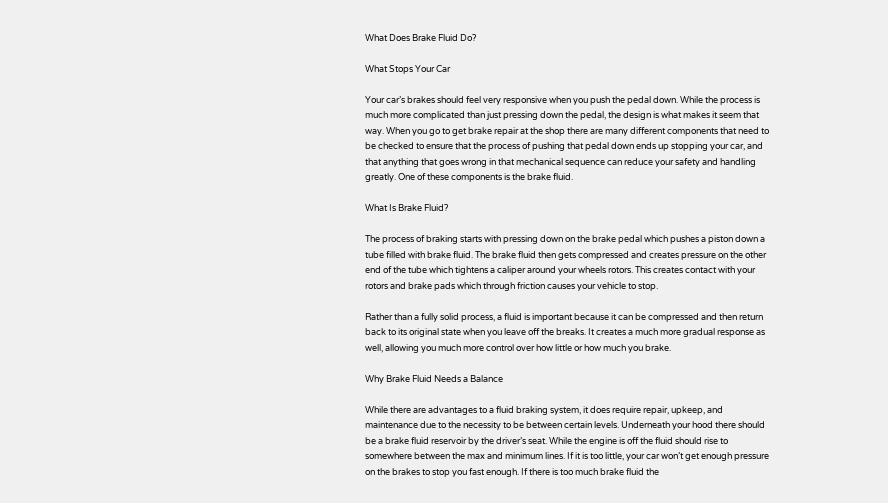What Does Brake Fluid Do?

What Stops Your Car

Your car’s brakes should feel very responsive when you push the pedal down. While the process is much more complicated than just pressing down the pedal, the design is what makes it seem that way. When you go to get brake repair at the shop there are many different components that need to be checked to ensure that the process of pushing that pedal down ends up stopping your car, and that anything that goes wrong in that mechanical sequence can reduce your safety and handling greatly. One of these components is the brake fluid.

What Is Brake Fluid?

The process of braking starts with pressing down on the brake pedal which pushes a piston down a tube filled with brake fluid. The brake fluid then gets compressed and creates pressure on the other end of the tube which tightens a caliper around your wheels rotors. This creates contact with your rotors and brake pads which through friction causes your vehicle to stop.

Rather than a fully solid process, a fluid is important because it can be compressed and then return back to its original state when you leave off the breaks. It creates a much more gradual response as well, allowing you much more control over how little or how much you brake.

Why Brake Fluid Needs a Balance

While there are advantages to a fluid braking system, it does require repair, upkeep, and maintenance due to the necessity to be between certain levels. Underneath your hood there should be a brake fluid reservoir by the driver’s seat. While the engine is off the fluid should rise to somewhere between the max and minimum lines. If it is too little, your car won’t get enough pressure on the brakes to stop you fast enough. If there is too much brake fluid the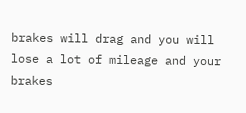brakes will drag and you will lose a lot of mileage and your brakes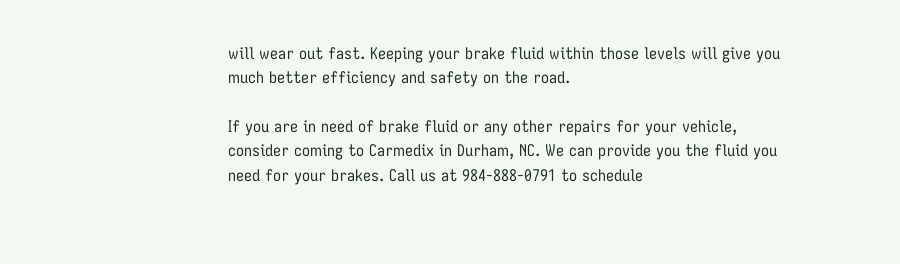will wear out fast. Keeping your brake fluid within those levels will give you much better efficiency and safety on the road.

If you are in need of brake fluid or any other repairs for your vehicle, consider coming to Carmedix in Durham, NC. We can provide you the fluid you need for your brakes. Call us at 984-888-0791 to schedule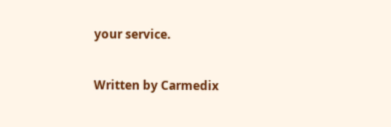your service.

Written by Carmedix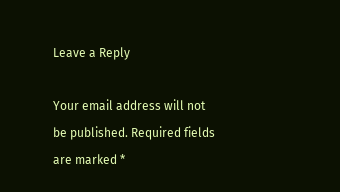Leave a Reply

Your email address will not be published. Required fields are marked *